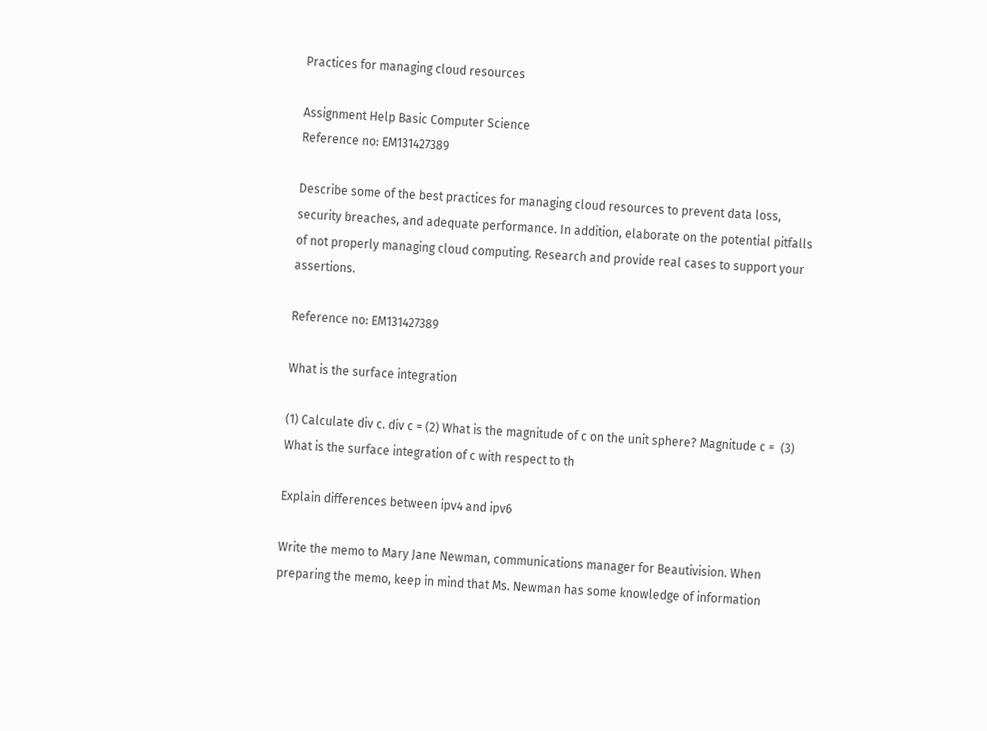Practices for managing cloud resources

Assignment Help Basic Computer Science
Reference no: EM131427389

Describe some of the best practices for managing cloud resources to prevent data loss, security breaches, and adequate performance. In addition, elaborate on the potential pitfalls of not properly managing cloud computing. Research and provide real cases to support your assertions.

Reference no: EM131427389

What is the surface integration

(1) Calculate div c. div c = (2) What is the magnitude of c on the unit sphere? Magnitude c =  (3) What is the surface integration of c with respect to th

Explain differences between ipv4 and ipv6

Write the memo to Mary Jane Newman, communications manager for Beautivision. When preparing the memo, keep in mind that Ms. Newman has some knowledge of information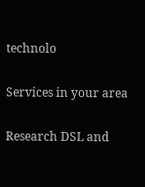technolo

Services in your area

Research DSL and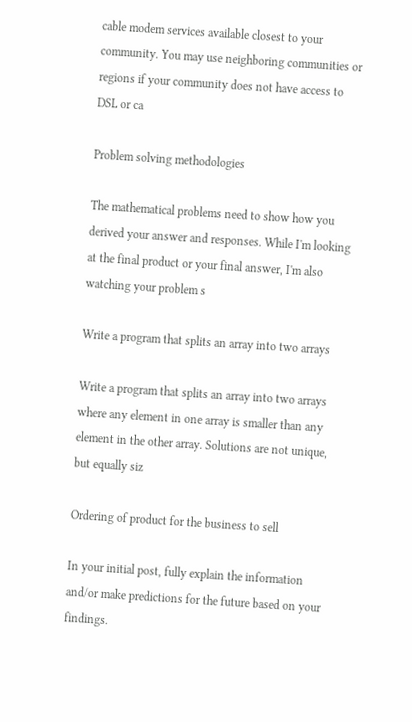cable modem services available closest to your community. You may use neighboring communities or regions if your community does not have access to DSL or ca

Problem solving methodologies

The mathematical problems need to show how you derived your answer and responses. While I'm looking at the final product or your final answer, I'm also watching your problem s

Write a program that splits an array into two arrays

Write a program that splits an array into two arrays where any element in one array is smaller than any element in the other array. Solutions are not unique, but equally siz

Ordering of product for the business to sell

In your initial post, fully explain the information and/or make predictions for the future based on your findings.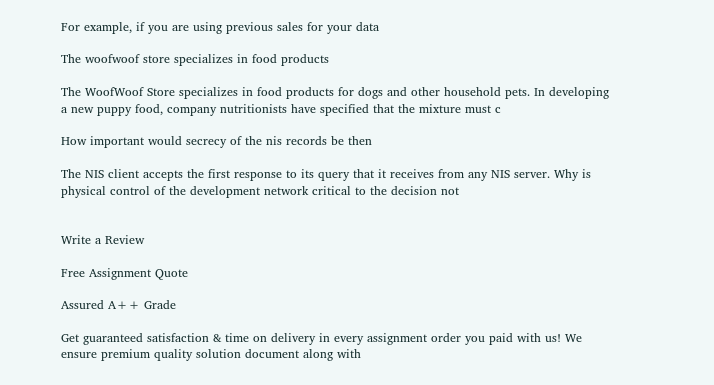For example, if you are using previous sales for your data

The woofwoof store specializes in food products

The WoofWoof Store specializes in food products for dogs and other household pets. In developing a new puppy food, company nutritionists have specified that the mixture must c

How important would secrecy of the nis records be then

The NIS client accepts the first response to its query that it receives from any NIS server. Why is physical control of the development network critical to the decision not


Write a Review

Free Assignment Quote

Assured A++ Grade

Get guaranteed satisfaction & time on delivery in every assignment order you paid with us! We ensure premium quality solution document along with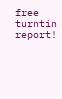free turntin report!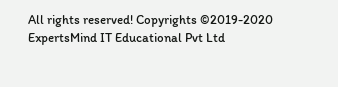All rights reserved! Copyrights ©2019-2020 ExpertsMind IT Educational Pvt Ltd